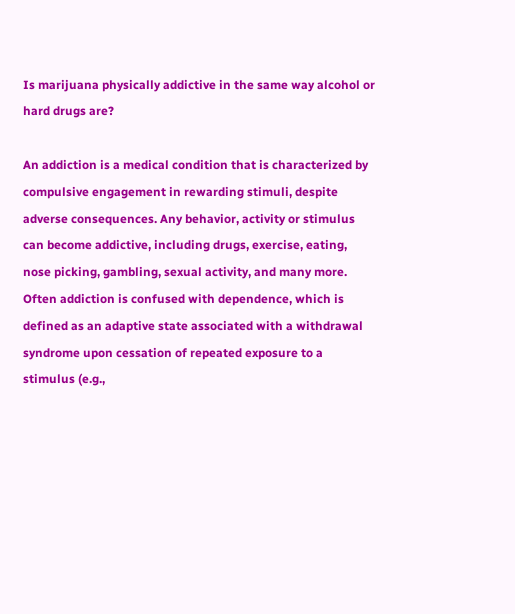Is marijuana physically addictive in the same way alcohol or hard drugs are?

An addiction is a medical condition that is characterized by compulsive engagement in rewarding stimuli, despite adverse consequences. Any behavior, activity or stimulus can become addictive, including drugs, exercise, eating, nose picking, gambling, sexual activity, and many more. Often addiction is confused with dependence, which is defined as an adaptive state associated with a withdrawal syndrome upon cessation of repeated exposure to a stimulus (e.g.,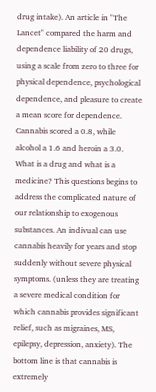drug intake). An article in "The Lancet" compared the harm and dependence liability of 20 drugs, using a scale from zero to three for physical dependence, psychological dependence, and pleasure to create a mean score for dependence. Cannabis scored a 0.8, while alcohol a 1.6 and heroin a 3.0.
What is a drug and what is a medicine? This questions begins to address the complicated nature of our relationship to exogenous substances. An indivual can use cannabis heavily for years and stop suddenly without severe physical symptoms. (unless they are treating a severe medical condition for which cannabis provides significant relief, such as migraines, MS, epilepsy, depression, anxiety). The bottom line is that cannabis is extremely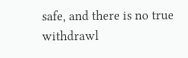safe, and there is no true withdrawl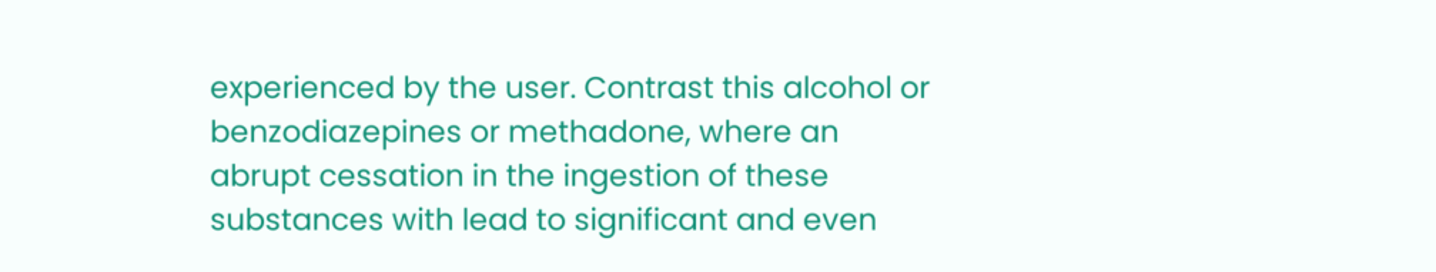experienced by the user. Contrast this alcohol or benzodiazepines or methadone, where an abrupt cessation in the ingestion of these substances with lead to significant and even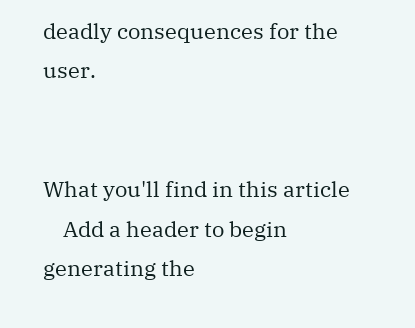deadly consequences for the user.


What you'll find in this article
    Add a header to begin generating the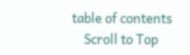table of contents
    Scroll to Top